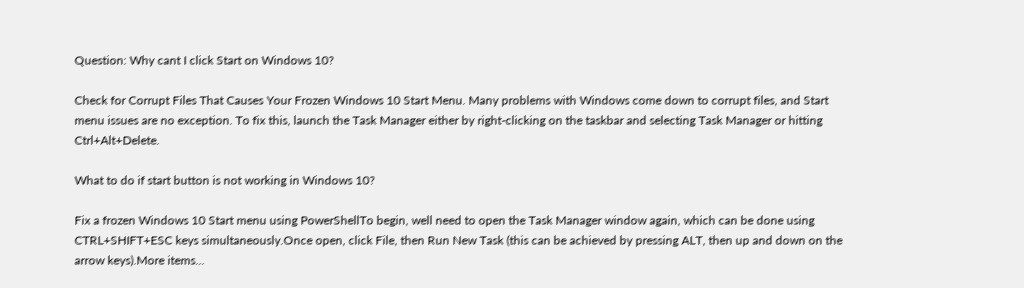Question: Why cant I click Start on Windows 10?

Check for Corrupt Files That Causes Your Frozen Windows 10 Start Menu. Many problems with Windows come down to corrupt files, and Start menu issues are no exception. To fix this, launch the Task Manager either by right-clicking on the taskbar and selecting Task Manager or hitting Ctrl+Alt+Delete.

What to do if start button is not working in Windows 10?

Fix a frozen Windows 10 Start menu using PowerShellTo begin, well need to open the Task Manager window again, which can be done using CTRL+SHIFT+ESC keys simultaneously.Once open, click File, then Run New Task (this can be achieved by pressing ALT, then up and down on the arrow keys).More items...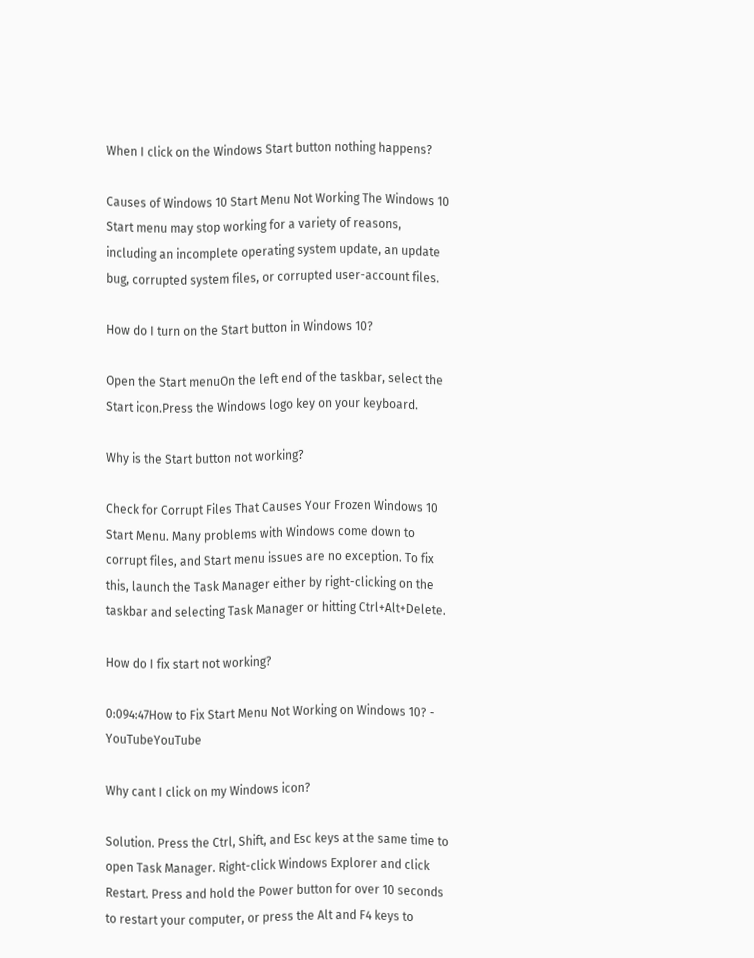When I click on the Windows Start button nothing happens?

Causes of Windows 10 Start Menu Not Working The Windows 10 Start menu may stop working for a variety of reasons, including an incomplete operating system update, an update bug, corrupted system files, or corrupted user-account files.

How do I turn on the Start button in Windows 10?

Open the Start menuOn the left end of the taskbar, select the Start icon.Press the Windows logo key on your keyboard.

Why is the Start button not working?

Check for Corrupt Files That Causes Your Frozen Windows 10 Start Menu. Many problems with Windows come down to corrupt files, and Start menu issues are no exception. To fix this, launch the Task Manager either by right-clicking on the taskbar and selecting Task Manager or hitting Ctrl+Alt+Delete.

How do I fix start not working?

0:094:47How to Fix Start Menu Not Working on Windows 10? - YouTubeYouTube

Why cant I click on my Windows icon?

Solution. Press the Ctrl, Shift, and Esc keys at the same time to open Task Manager. Right-click Windows Explorer and click Restart. Press and hold the Power button for over 10 seconds to restart your computer, or press the Alt and F4 keys to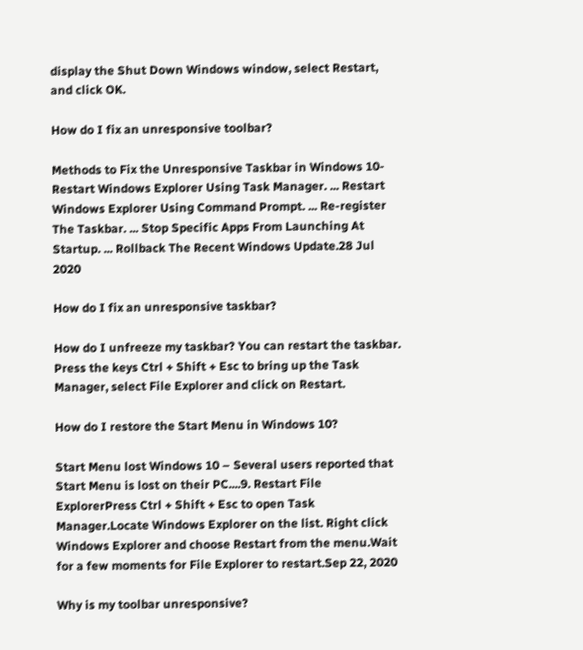display the Shut Down Windows window, select Restart, and click OK.

How do I fix an unresponsive toolbar?

Methods to Fix the Unresponsive Taskbar in Windows 10-Restart Windows Explorer Using Task Manager. ... Restart Windows Explorer Using Command Prompt. ... Re-register The Taskbar. ... Stop Specific Apps From Launching At Startup. ... Rollback The Recent Windows Update.28 Jul 2020

How do I fix an unresponsive taskbar?

How do I unfreeze my taskbar? You can restart the taskbar. Press the keys Ctrl + Shift + Esc to bring up the Task Manager, select File Explorer and click on Restart.

How do I restore the Start Menu in Windows 10?

Start Menu lost Windows 10 – Several users reported that Start Menu is lost on their PC....9. Restart File ExplorerPress Ctrl + Shift + Esc to open Task Manager.Locate Windows Explorer on the list. Right click Windows Explorer and choose Restart from the menu.Wait for a few moments for File Explorer to restart.Sep 22, 2020

Why is my toolbar unresponsive?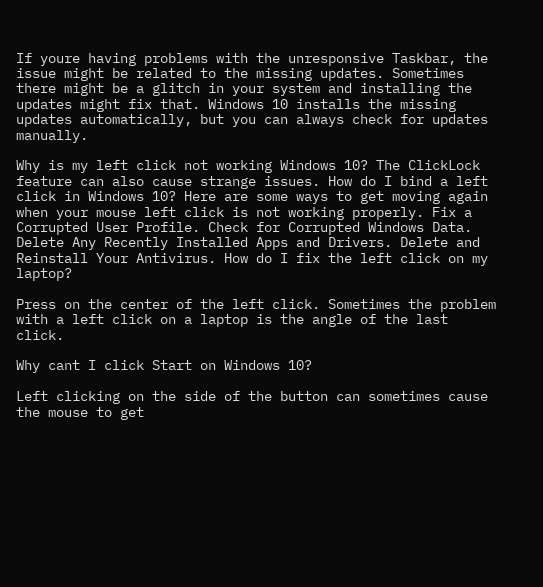If youre having problems with the unresponsive Taskbar, the issue might be related to the missing updates. Sometimes there might be a glitch in your system and installing the updates might fix that. Windows 10 installs the missing updates automatically, but you can always check for updates manually.

Why is my left click not working Windows 10? The ClickLock feature can also cause strange issues. How do I bind a left click in Windows 10? Here are some ways to get moving again when your mouse left click is not working properly. Fix a Corrupted User Profile. Check for Corrupted Windows Data. Delete Any Recently Installed Apps and Drivers. Delete and Reinstall Your Antivirus. How do I fix the left click on my laptop?

Press on the center of the left click. Sometimes the problem with a left click on a laptop is the angle of the last click.

Why cant I click Start on Windows 10?

Left clicking on the side of the button can sometimes cause the mouse to get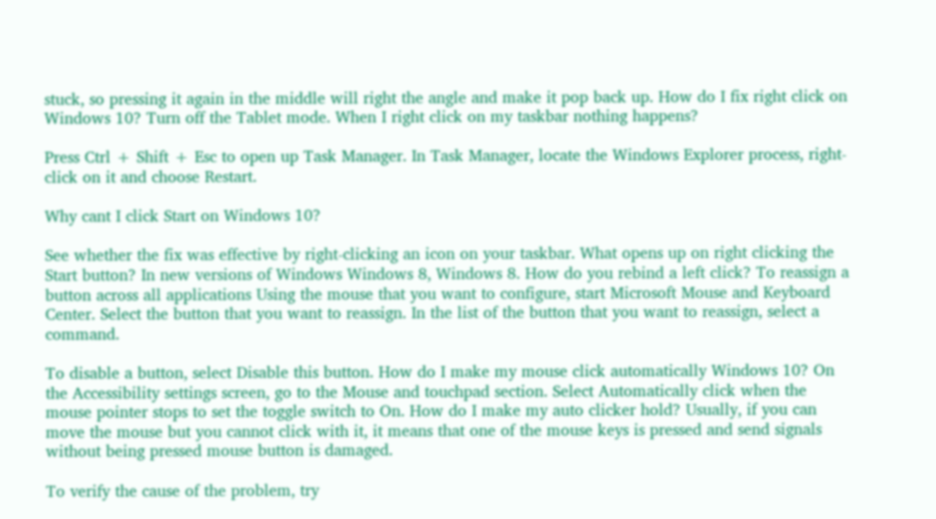stuck, so pressing it again in the middle will right the angle and make it pop back up. How do I fix right click on Windows 10? Turn off the Tablet mode. When I right click on my taskbar nothing happens?

Press Ctrl + Shift + Esc to open up Task Manager. In Task Manager, locate the Windows Explorer process, right-click on it and choose Restart.

Why cant I click Start on Windows 10?

See whether the fix was effective by right-clicking an icon on your taskbar. What opens up on right clicking the Start button? In new versions of Windows Windows 8, Windows 8. How do you rebind a left click? To reassign a button across all applications Using the mouse that you want to configure, start Microsoft Mouse and Keyboard Center. Select the button that you want to reassign. In the list of the button that you want to reassign, select a command.

To disable a button, select Disable this button. How do I make my mouse click automatically Windows 10? On the Accessibility settings screen, go to the Mouse and touchpad section. Select Automatically click when the mouse pointer stops to set the toggle switch to On. How do I make my auto clicker hold? Usually, if you can move the mouse but you cannot click with it, it means that one of the mouse keys is pressed and send signals without being pressed mouse button is damaged.

To verify the cause of the problem, try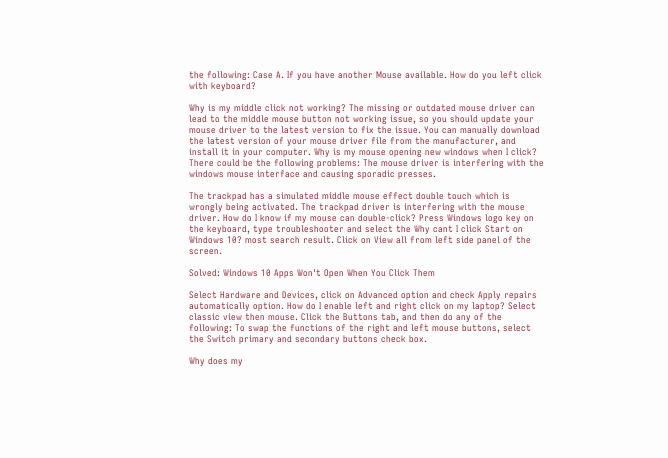the following: Case A. If you have another Mouse available. How do you left click with keyboard?

Why is my middle click not working? The missing or outdated mouse driver can lead to the middle mouse button not working issue, so you should update your mouse driver to the latest version to fix the issue. You can manually download the latest version of your mouse driver file from the manufacturer, and install it in your computer. Why is my mouse opening new windows when I click? There could be the following problems: The mouse driver is interfering with the windows mouse interface and causing sporadic presses.

The trackpad has a simulated middle mouse effect double touch which is wrongly being activated. The trackpad driver is interfering with the mouse driver. How do I know if my mouse can double-click? Press Windows logo key on the keyboard, type troubleshooter and select the Why cant I click Start on Windows 10? most search result. Click on View all from left side panel of the screen.

Solved: Windows 10 Apps Won't Open When You Click Them

Select Hardware and Devices, click on Advanced option and check Apply repairs automatically option. How do I enable left and right click on my laptop? Select classic view then mouse. Click the Buttons tab, and then do any of the following: To swap the functions of the right and left mouse buttons, select the Switch primary and secondary buttons check box.

Why does my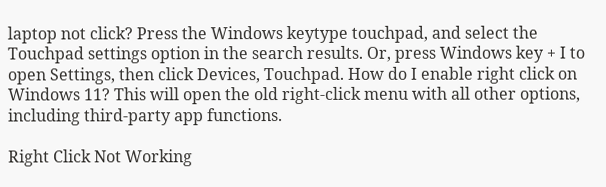laptop not click? Press the Windows keytype touchpad, and select the Touchpad settings option in the search results. Or, press Windows key + I to open Settings, then click Devices, Touchpad. How do I enable right click on Windows 11? This will open the old right-click menu with all other options, including third-party app functions.

Right Click Not Working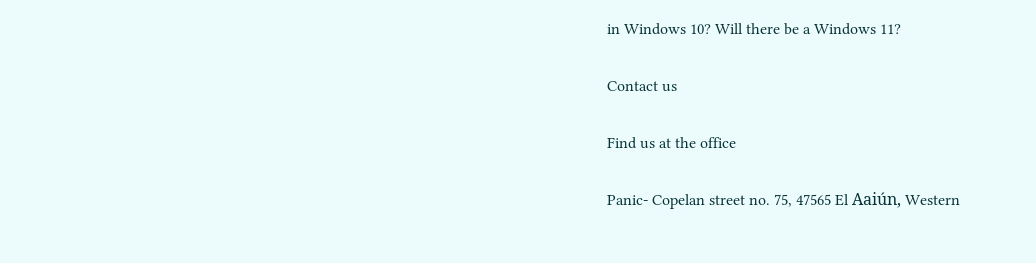in Windows 10? Will there be a Windows 11?

Contact us

Find us at the office

Panic- Copelan street no. 75, 47565 El Aaiún, Western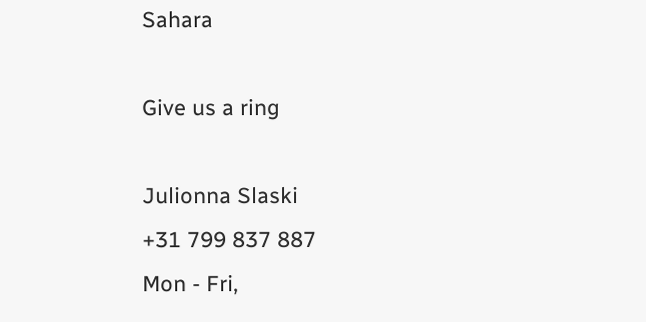Sahara

Give us a ring

Julionna Slaski
+31 799 837 887
Mon - Fri,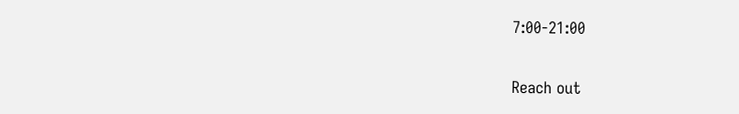7:00-21:00

Reach out